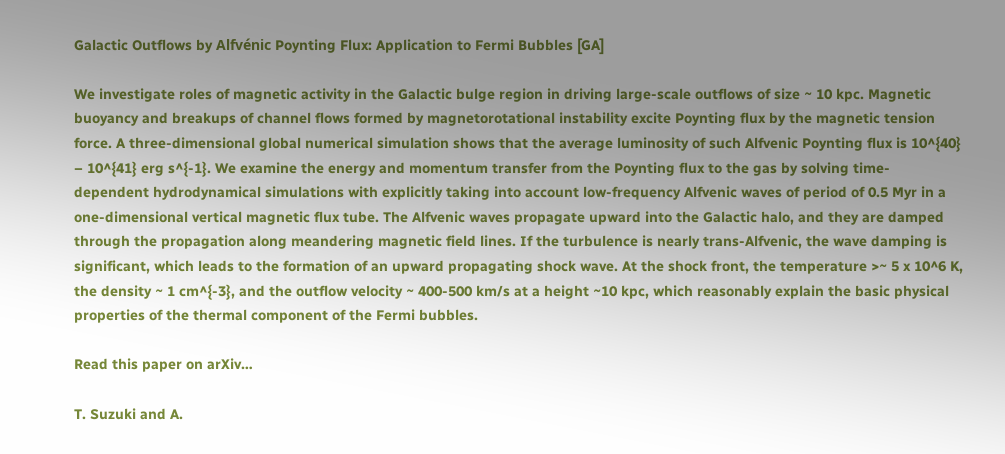Galactic Outflows by Alfvénic Poynting Flux: Application to Fermi Bubbles [GA]

We investigate roles of magnetic activity in the Galactic bulge region in driving large-scale outflows of size ~ 10 kpc. Magnetic buoyancy and breakups of channel flows formed by magnetorotational instability excite Poynting flux by the magnetic tension force. A three-dimensional global numerical simulation shows that the average luminosity of such Alfvenic Poynting flux is 10^{40} – 10^{41} erg s^{-1}. We examine the energy and momentum transfer from the Poynting flux to the gas by solving time-dependent hydrodynamical simulations with explicitly taking into account low-frequency Alfvenic waves of period of 0.5 Myr in a one-dimensional vertical magnetic flux tube. The Alfvenic waves propagate upward into the Galactic halo, and they are damped through the propagation along meandering magnetic field lines. If the turbulence is nearly trans-Alfvenic, the wave damping is significant, which leads to the formation of an upward propagating shock wave. At the shock front, the temperature >~ 5 x 10^6 K, the density ~ 1 cm^{-3}, and the outflow velocity ~ 400-500 km/s at a height ~10 kpc, which reasonably explain the basic physical properties of the thermal component of the Fermi bubbles.

Read this paper on arXiv…

T. Suzuki and A.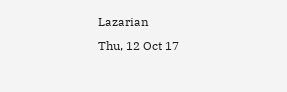Lazarian
Thu, 12 Oct 17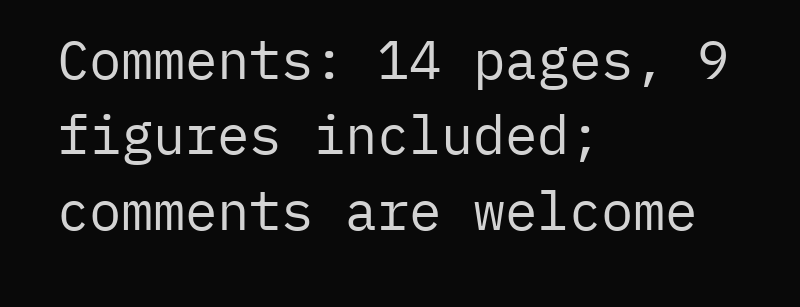Comments: 14 pages, 9 figures included; comments are welcome